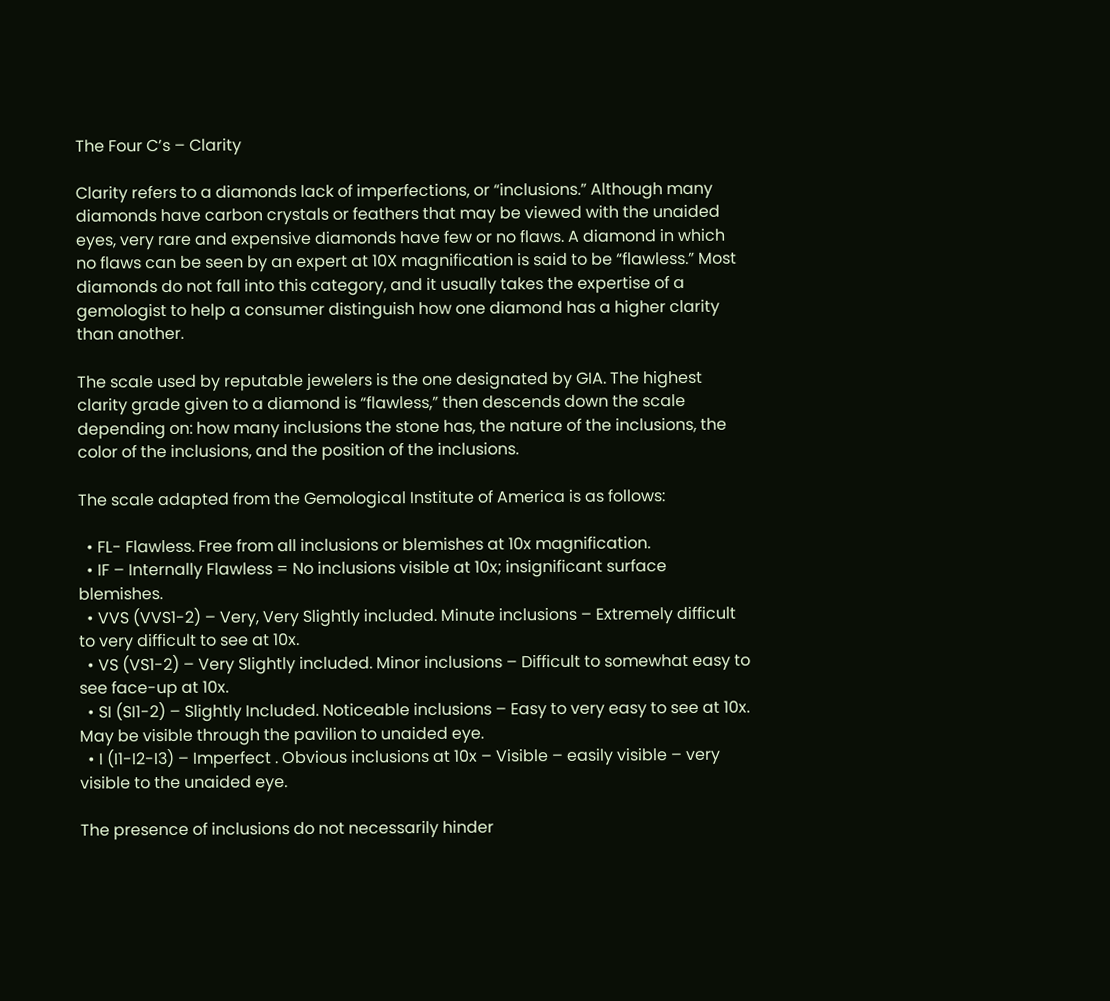The Four C’s – Clarity

Clarity refers to a diamonds lack of imperfections, or “inclusions.” Although many diamonds have carbon crystals or feathers that may be viewed with the unaided eyes, very rare and expensive diamonds have few or no flaws. A diamond in which no flaws can be seen by an expert at 10X magnification is said to be “flawless.” Most diamonds do not fall into this category, and it usually takes the expertise of a gemologist to help a consumer distinguish how one diamond has a higher clarity than another.

The scale used by reputable jewelers is the one designated by GIA. The highest clarity grade given to a diamond is “flawless,” then descends down the scale depending on: how many inclusions the stone has, the nature of the inclusions, the color of the inclusions, and the position of the inclusions.

The scale adapted from the Gemological Institute of America is as follows:

  • FL- Flawless. Free from all inclusions or blemishes at 10x magnification.
  • IF – Internally Flawless = No inclusions visible at 10x; insignificant surface blemishes.
  • VVS (VVS1-2) – Very, Very Slightly included. Minute inclusions – Extremely difficult to very difficult to see at 10x.
  • VS (VS1-2) – Very Slightly included. Minor inclusions – Difficult to somewhat easy to see face-up at 10x.
  • SI (SI1-2) – Slightly Included. Noticeable inclusions – Easy to very easy to see at 10x. May be visible through the pavilion to unaided eye.
  • I (I1-I2-I3) – Imperfect . Obvious inclusions at 10x – Visible – easily visible – very visible to the unaided eye.

The presence of inclusions do not necessarily hinder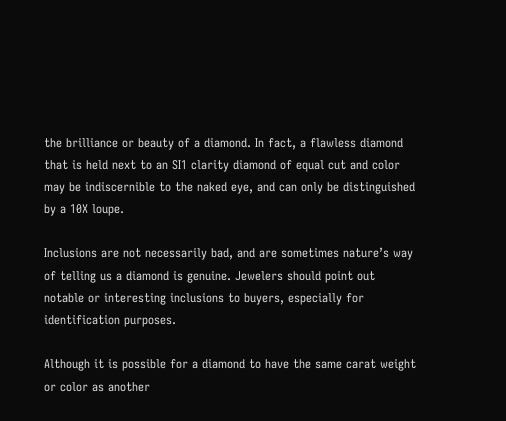the brilliance or beauty of a diamond. In fact, a flawless diamond that is held next to an SI1 clarity diamond of equal cut and color may be indiscernible to the naked eye, and can only be distinguished by a 10X loupe.

Inclusions are not necessarily bad, and are sometimes nature’s way of telling us a diamond is genuine. Jewelers should point out notable or interesting inclusions to buyers, especially for identification purposes.

Although it is possible for a diamond to have the same carat weight or color as another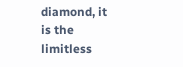diamond, it is the limitless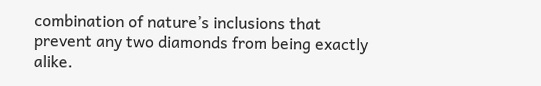combination of nature’s inclusions that prevent any two diamonds from being exactly alike.